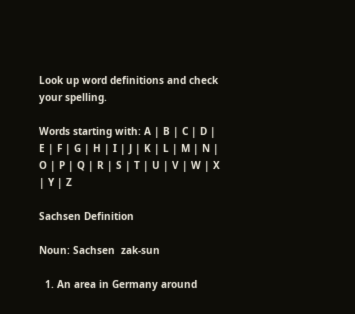Look up word definitions and check your spelling.

Words starting with: A | B | C | D | E | F | G | H | I | J | K | L | M | N | O | P | Q | R | S | T | U | V | W | X | Y | Z

Sachsen Definition

Noun: Sachsen  zak-sun

  1. An area in Germany around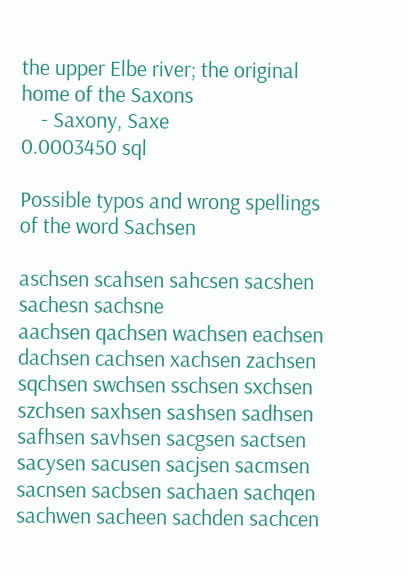the upper Elbe river; the original home of the Saxons
    - Saxony, Saxe
0.0003450 sql

Possible typos and wrong spellings of the word Sachsen

aschsen scahsen sahcsen sacshen sachesn sachsne
aachsen qachsen wachsen eachsen dachsen cachsen xachsen zachsen sqchsen swchsen sschsen sxchsen szchsen saxhsen sashsen sadhsen safhsen savhsen sacgsen sactsen sacysen sacusen sacjsen sacmsen sacnsen sacbsen sachaen sachqen sachwen sacheen sachden sachcen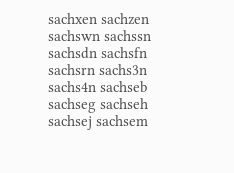sachxen sachzen sachswn sachssn sachsdn sachsfn sachsrn sachs3n sachs4n sachseb sachseg sachseh sachsej sachsem